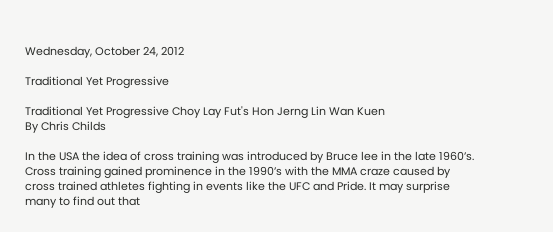Wednesday, October 24, 2012

Traditional Yet Progressive

Traditional Yet Progressive Choy Lay Fut's Hon Jerng Lin Wan Kuen
By Chris Childs

In the USA the idea of cross training was introduced by Bruce lee in the late 1960’s. Cross training gained prominence in the 1990’s with the MMA craze caused by cross trained athletes fighting in events like the UFC and Pride. It may surprise many to find out that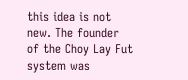this idea is not new. The founder of the Choy Lay Fut system was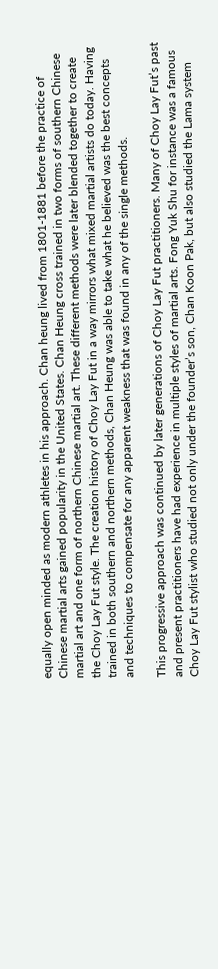equally open minded as modern athletes in his approach. Chan heung lived from 1801-1881 before the practice of Chinese martial arts gained popularity in the United States. Chan Heung cross trained in two forms of southern Chinese martial art and one form of northern Chinese martial art. These different methods were later blended together to create the Choy Lay Fut style. The creation history of Choy Lay Fut in a way mirrors what mixed martial artists do today. Having trained in both southern and northern methods, Chan Heung was able to take what he believed was the best concepts and techniques to compensate for any apparent weakness that was found in any of the single methods.

This progressive approach was continued by later generations of Choy Lay Fut practitioners. Many of Choy Lay Fut’s past and present practitioners have had experience in multiple styles of martial arts. Fong Yuk Shu for instance was a famous Choy Lay Fut stylist who studied not only under the founder’s son, Chan Koon Pak, but also studied the Lama system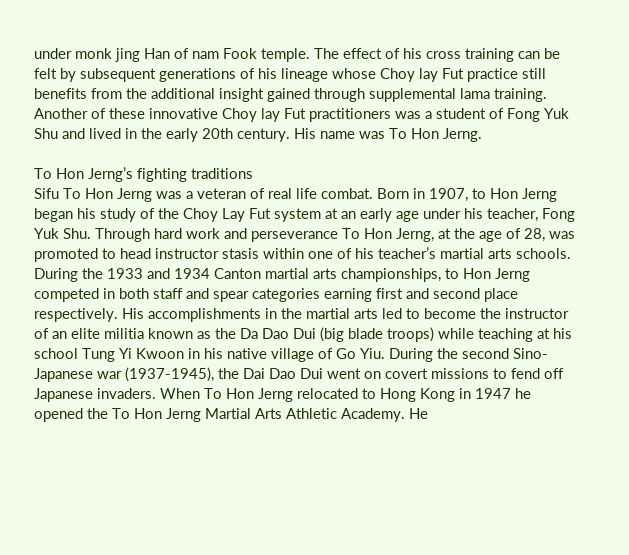under monk jing Han of nam Fook temple. The effect of his cross training can be felt by subsequent generations of his lineage whose Choy lay Fut practice still benefits from the additional insight gained through supplemental lama training. Another of these innovative Choy lay Fut practitioners was a student of Fong Yuk Shu and lived in the early 20th century. His name was To Hon Jerng.

To Hon Jerng’s fighting traditions
Sifu To Hon Jerng was a veteran of real life combat. Born in 1907, to Hon Jerng began his study of the Choy Lay Fut system at an early age under his teacher, Fong Yuk Shu. Through hard work and perseverance To Hon Jerng, at the age of 28, was promoted to head instructor stasis within one of his teacher’s martial arts schools. During the 1933 and 1934 Canton martial arts championships, to Hon Jerng competed in both staff and spear categories earning first and second place respectively. His accomplishments in the martial arts led to become the instructor of an elite militia known as the Da Dao Dui (big blade troops) while teaching at his school Tung Yi Kwoon in his native village of Go Yiu. During the second Sino-Japanese war (1937-1945), the Dai Dao Dui went on covert missions to fend off Japanese invaders. When To Hon Jerng relocated to Hong Kong in 1947 he opened the To Hon Jerng Martial Arts Athletic Academy. He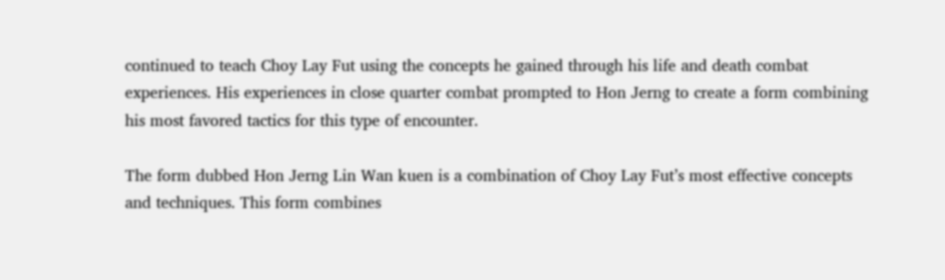continued to teach Choy Lay Fut using the concepts he gained through his life and death combat experiences. His experiences in close quarter combat prompted to Hon Jerng to create a form combining his most favored tactics for this type of encounter.

The form dubbed Hon Jerng Lin Wan kuen is a combination of Choy Lay Fut’s most effective concepts and techniques. This form combines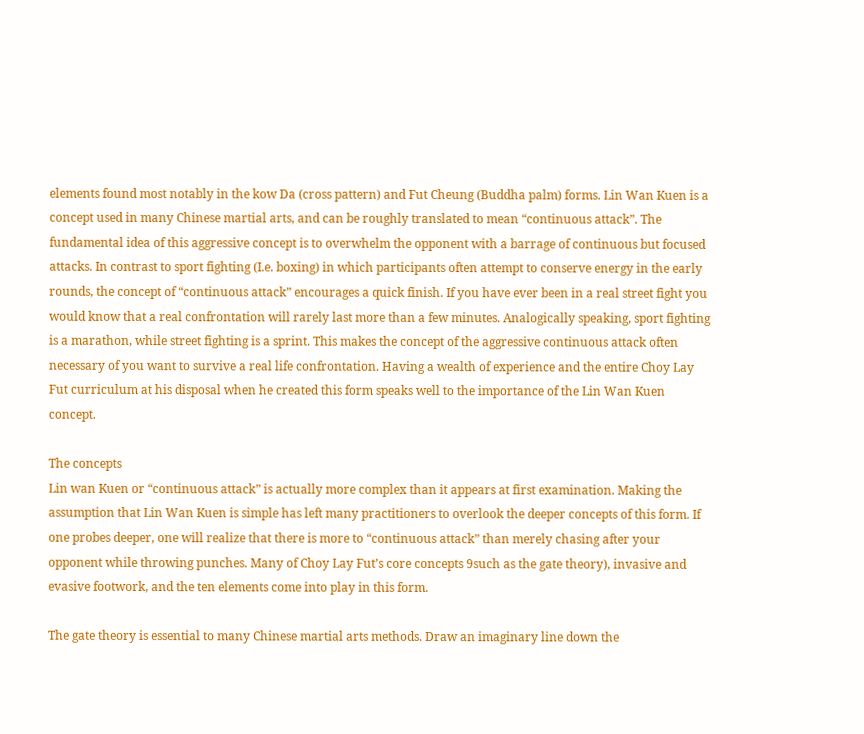elements found most notably in the kow Da (cross pattern) and Fut Cheung (Buddha palm) forms. Lin Wan Kuen is a concept used in many Chinese martial arts, and can be roughly translated to mean “continuous attack”. The fundamental idea of this aggressive concept is to overwhelm the opponent with a barrage of continuous but focused attacks. In contrast to sport fighting (I.e. boxing) in which participants often attempt to conserve energy in the early rounds, the concept of “continuous attack” encourages a quick finish. If you have ever been in a real street fight you would know that a real confrontation will rarely last more than a few minutes. Analogically speaking, sport fighting is a marathon, while street fighting is a sprint. This makes the concept of the aggressive continuous attack often necessary of you want to survive a real life confrontation. Having a wealth of experience and the entire Choy Lay Fut curriculum at his disposal when he created this form speaks well to the importance of the Lin Wan Kuen concept.

The concepts
Lin wan Kuen or “continuous attack” is actually more complex than it appears at first examination. Making the assumption that Lin Wan Kuen is simple has left many practitioners to overlook the deeper concepts of this form. If one probes deeper, one will realize that there is more to “continuous attack” than merely chasing after your opponent while throwing punches. Many of Choy Lay Fut’s core concepts 9such as the gate theory), invasive and evasive footwork, and the ten elements come into play in this form.

The gate theory is essential to many Chinese martial arts methods. Draw an imaginary line down the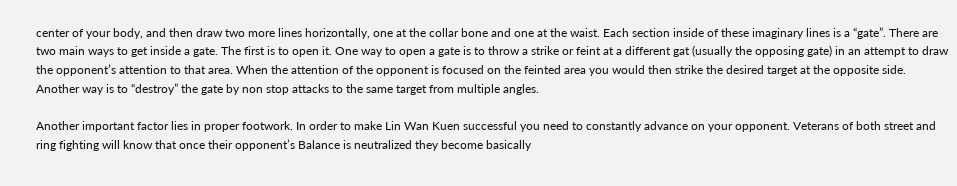center of your body, and then draw two more lines horizontally, one at the collar bone and one at the waist. Each section inside of these imaginary lines is a “gate”. There are two main ways to get inside a gate. The first is to open it. One way to open a gate is to throw a strike or feint at a different gat (usually the opposing gate) in an attempt to draw the opponent’s attention to that area. When the attention of the opponent is focused on the feinted area you would then strike the desired target at the opposite side. Another way is to “destroy” the gate by non stop attacks to the same target from multiple angles.

Another important factor lies in proper footwork. In order to make Lin Wan Kuen successful you need to constantly advance on your opponent. Veterans of both street and ring fighting will know that once their opponent’s Balance is neutralized they become basically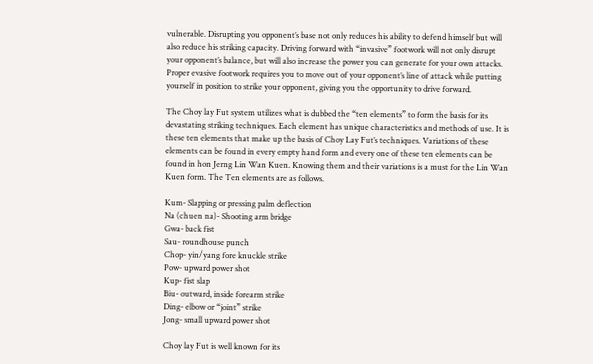vulnerable. Disrupting you opponent’s base not only reduces his ability to defend himself but will also reduce his striking capacity. Driving forward with “invasive” footwork will not only disrupt your opponent’s balance, but will also increase the power you can generate for your own attacks. Proper evasive footwork requires you to move out of your opponent’s line of attack while putting yourself in position to strike your opponent, giving you the opportunity to drive forward.

The Choy lay Fut system utilizes what is dubbed the “ten elements” to form the basis for its devastating striking techniques. Each element has unique characteristics and methods of use. It is these ten elements that make up the basis of Choy Lay Fut’s techniques. Variations of these elements can be found in every empty hand form and every one of these ten elements can be found in hon Jerng Lin Wan Kuen. Knowing them and their variations is a must for the Lin Wan Kuen form. The Ten elements are as follows.

Kum- Slapping or pressing palm deflection
Na (chuen na)- Shooting arm bridge
Gwa- back fist
Sau- roundhouse punch
Chop- yin/yang fore knuckle strike
Pow- upward power shot
Kup- fist slap
Biu- outward, inside forearm strike
Ding- elbow or “joint” strike
Jong- small upward power shot

Choy lay Fut is well known for its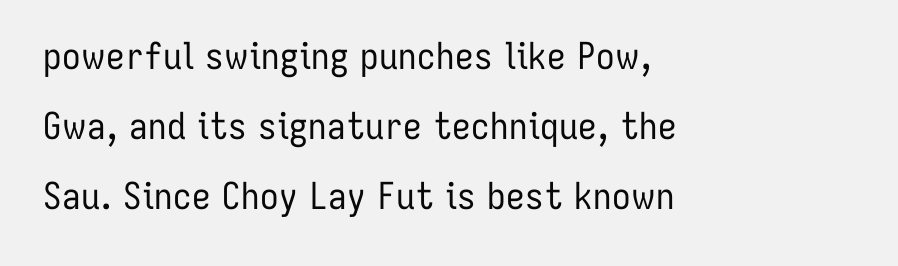powerful swinging punches like Pow, Gwa, and its signature technique, the Sau. Since Choy Lay Fut is best known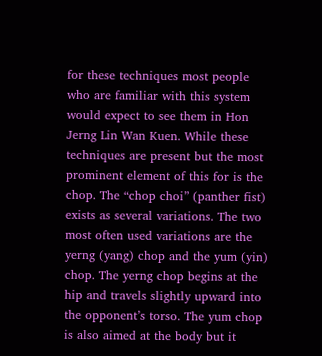for these techniques most people who are familiar with this system would expect to see them in Hon Jerng Lin Wan Kuen. While these techniques are present but the most prominent element of this for is the chop. The “chop choi” (panther fist) exists as several variations. The two most often used variations are the yerng (yang) chop and the yum (yin) chop. The yerng chop begins at the hip and travels slightly upward into the opponent’s torso. The yum chop is also aimed at the body but it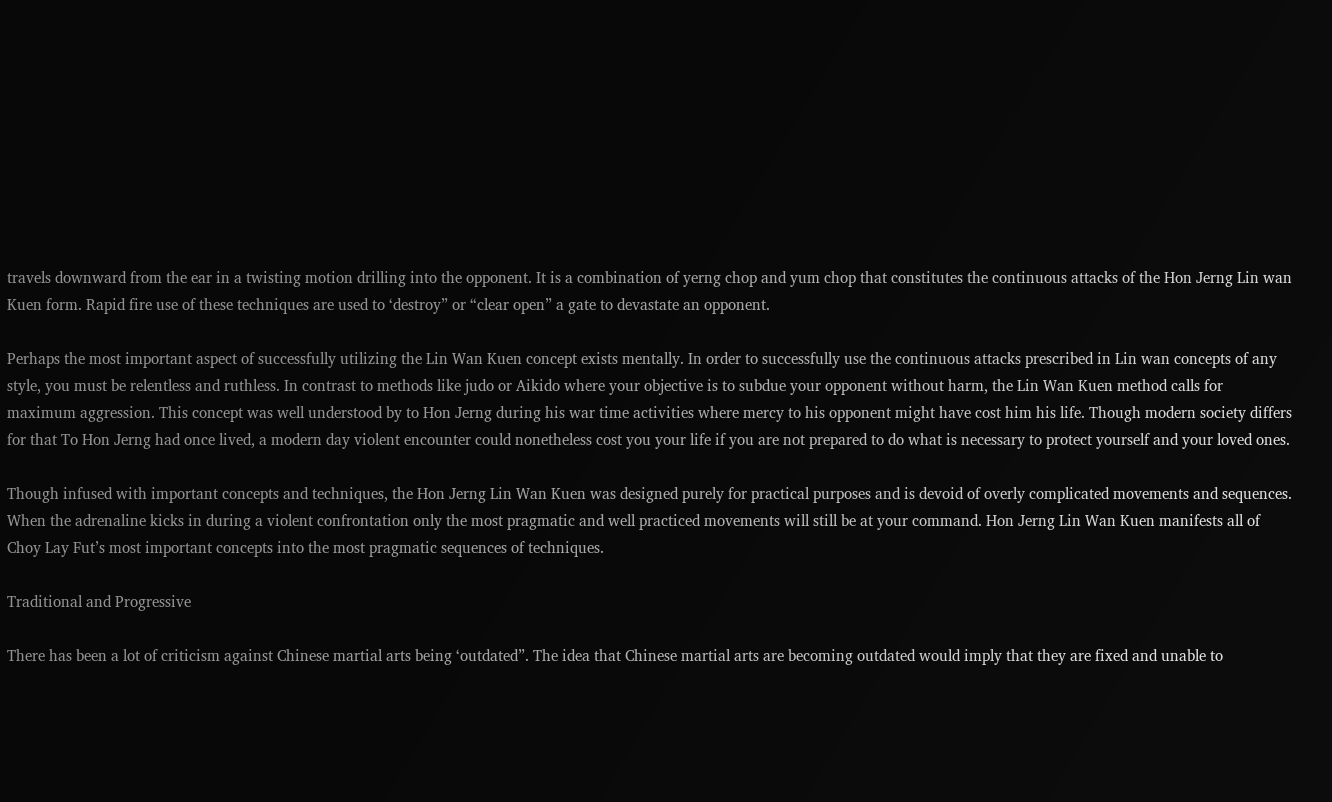travels downward from the ear in a twisting motion drilling into the opponent. It is a combination of yerng chop and yum chop that constitutes the continuous attacks of the Hon Jerng Lin wan Kuen form. Rapid fire use of these techniques are used to ‘destroy” or “clear open” a gate to devastate an opponent.

Perhaps the most important aspect of successfully utilizing the Lin Wan Kuen concept exists mentally. In order to successfully use the continuous attacks prescribed in Lin wan concepts of any style, you must be relentless and ruthless. In contrast to methods like judo or Aikido where your objective is to subdue your opponent without harm, the Lin Wan Kuen method calls for maximum aggression. This concept was well understood by to Hon Jerng during his war time activities where mercy to his opponent might have cost him his life. Though modern society differs for that To Hon Jerng had once lived, a modern day violent encounter could nonetheless cost you your life if you are not prepared to do what is necessary to protect yourself and your loved ones.

Though infused with important concepts and techniques, the Hon Jerng Lin Wan Kuen was designed purely for practical purposes and is devoid of overly complicated movements and sequences. When the adrenaline kicks in during a violent confrontation only the most pragmatic and well practiced movements will still be at your command. Hon Jerng Lin Wan Kuen manifests all of Choy Lay Fut’s most important concepts into the most pragmatic sequences of techniques.

Traditional and Progressive

There has been a lot of criticism against Chinese martial arts being ‘outdated”. The idea that Chinese martial arts are becoming outdated would imply that they are fixed and unable to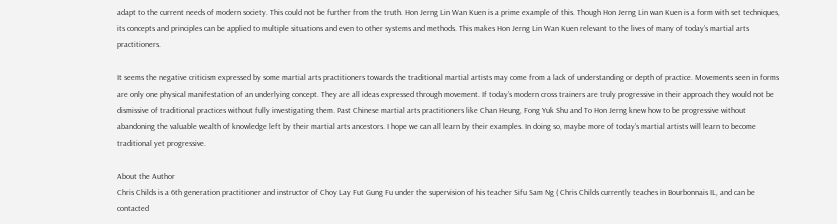adapt to the current needs of modern society. This could not be further from the truth. Hon Jerng Lin Wan Kuen is a prime example of this. Though Hon Jerng Lin wan Kuen is a form with set techniques, its concepts and principles can be applied to multiple situations and even to other systems and methods. This makes Hon Jerng Lin Wan Kuen relevant to the lives of many of today’s martial arts practitioners.

It seems the negative criticism expressed by some martial arts practitioners towards the traditional martial artists may come from a lack of understanding or depth of practice. Movements seen in forms are only one physical manifestation of an underlying concept. They are all ideas expressed through movement. If today’s modern cross trainers are truly progressive in their approach they would not be dismissive of traditional practices without fully investigating them. Past Chinese martial arts practitioners like Chan Heung, Fong Yuk Shu and To Hon Jerng knew how to be progressive without abandoning the valuable wealth of knowledge left by their martial arts ancestors. I hope we can all learn by their examples. In doing so, maybe more of today’s martial artists will learn to become traditional yet progressive.

About the Author
Chris Childs is a 6th generation practitioner and instructor of Choy Lay Fut Gung Fu under the supervision of his teacher Sifu Sam Ng ( Chris Childs currently teaches in Bourbonnais IL, and can be contacted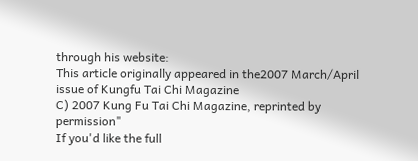through his website:
This article originally appeared in the2007 March/April issue of Kungfu Tai Chi Magazine
C) 2007 Kung Fu Tai Chi Magazine, reprinted by permission"
If you'd like the full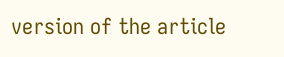version of the article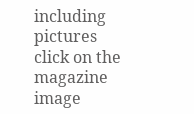including pictures click on the magazine image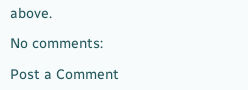above.

No comments:

Post a Comment